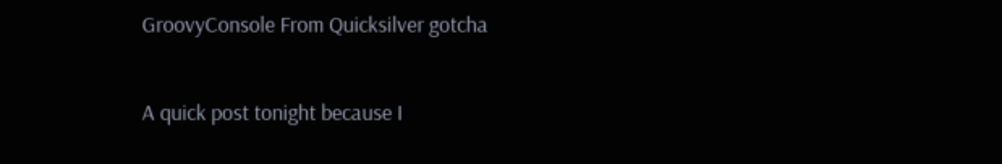GroovyConsole From Quicksilver gotcha

A quick post tonight because I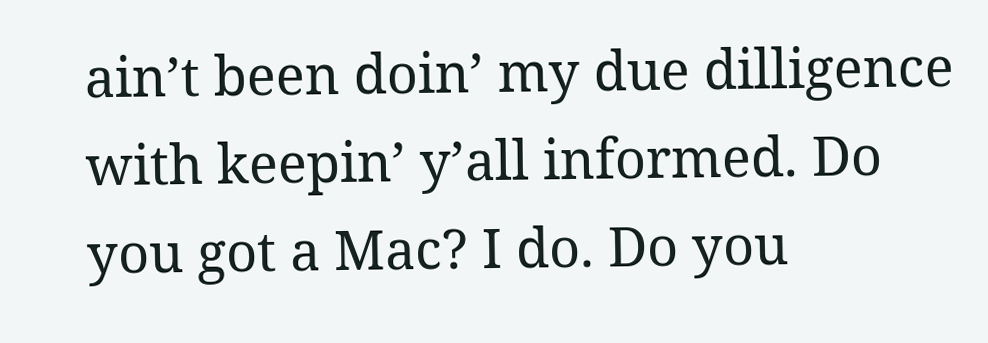ain’t been doin’ my due dilligence with keepin’ y’all informed. Do you got a Mac? I do. Do you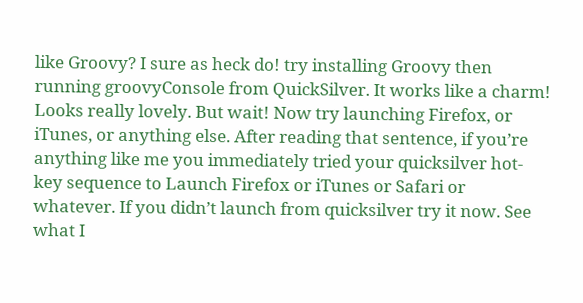like Groovy? I sure as heck do! try installing Groovy then running groovyConsole from QuickSilver. It works like a charm! Looks really lovely. But wait! Now try launching Firefox, or iTunes, or anything else. After reading that sentence, if you’re anything like me you immediately tried your quicksilver hot-key sequence to Launch Firefox or iTunes or Safari or whatever. If you didn’t launch from quicksilver try it now. See what I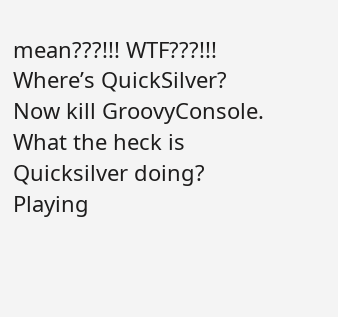mean???!!! WTF???!!! Where’s QuickSilver? Now kill GroovyConsole. What the heck is Quicksilver doing? Playing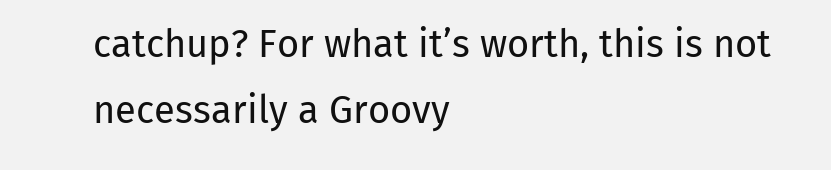catchup? For what it’s worth, this is not necessarily a Groovy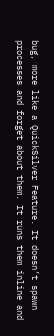bug, more like a QuickSilver Feature. It doesn’t spawn processes and forget about them. It runs them inline and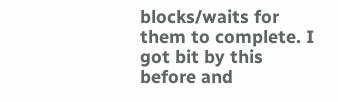blocks/waits for them to complete. I got bit by this before and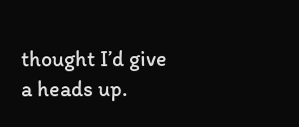thought I’d give a heads up.